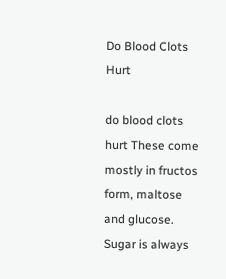Do Blood Clots Hurt

do blood clots hurt These come mostly in fructos form, maltose and glucose. Sugar is always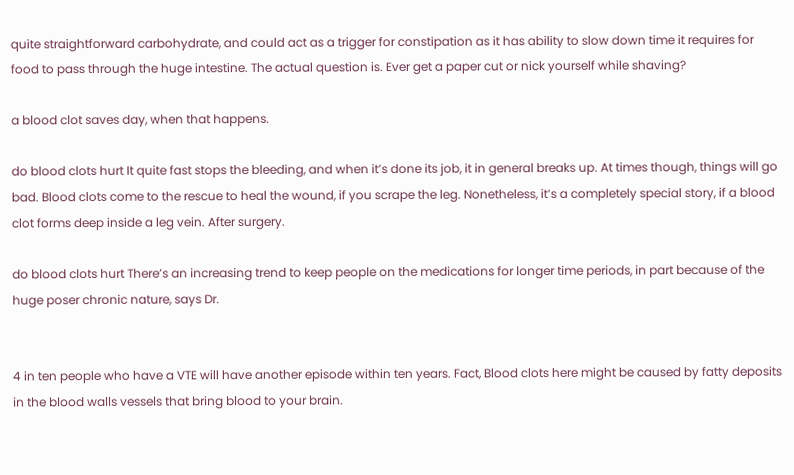quite straightforward carbohydrate, and could act as a trigger for constipation as it has ability to slow down time it requires for food to pass through the huge intestine. The actual question is. Ever get a paper cut or nick yourself while shaving?

a blood clot saves day, when that happens.

do blood clots hurt It quite fast stops the bleeding, and when it’s done its job, it in general breaks up. At times though, things will go bad. Blood clots come to the rescue to heal the wound, if you scrape the leg. Nonetheless, it’s a completely special story, if a blood clot forms deep inside a leg vein. After surgery.

do blood clots hurt There’s an increasing trend to keep people on the medications for longer time periods, in part because of the huge poser chronic nature, says Dr.


4 in ten people who have a VTE will have another episode within ten years. Fact, Blood clots here might be caused by fatty deposits in the blood walls vessels that bring blood to your brain.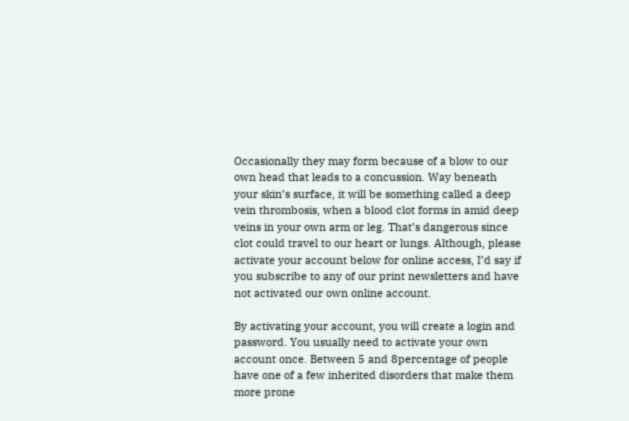Occasionally they may form because of a blow to our own head that leads to a concussion. Way beneath your skin’s surface, it will be something called a deep vein thrombosis, when a blood clot forms in amid deep veins in your own arm or leg. That’s dangerous since clot could travel to our heart or lungs. Although, please activate your account below for online access, I’d say if you subscribe to any of our print newsletters and have not activated our own online account.

By activating your account, you will create a login and password. You usually need to activate your own account once. Between 5 and 8percentage of people have one of a few inherited disorders that make them more prone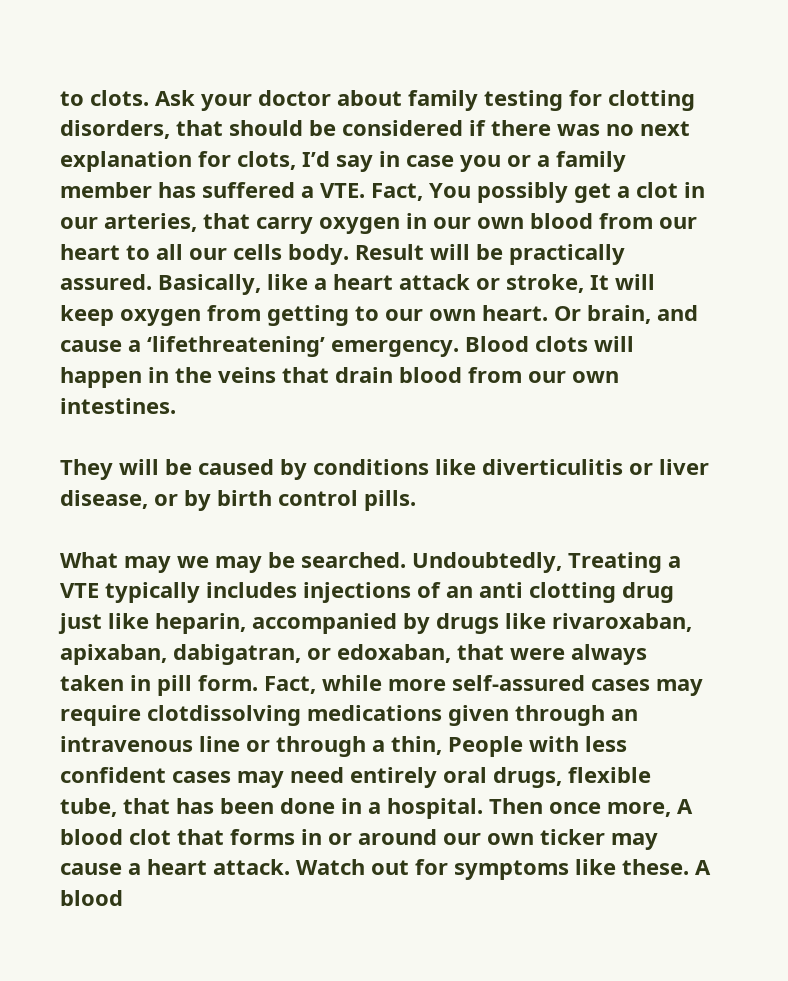to clots. Ask your doctor about family testing for clotting disorders, that should be considered if there was no next explanation for clots, I’d say in case you or a family member has suffered a VTE. Fact, You possibly get a clot in our arteries, that carry oxygen in our own blood from our heart to all our cells body. Result will be practically assured. Basically, like a heart attack or stroke, It will keep oxygen from getting to our own heart. Or brain, and cause a ‘lifethreatening’ emergency. Blood clots will happen in the veins that drain blood from our own intestines.

They will be caused by conditions like diverticulitis or liver disease, or by birth control pills.

What may we may be searched. Undoubtedly, Treating a VTE typically includes injections of an anti clotting drug just like heparin, accompanied by drugs like rivaroxaban, apixaban, dabigatran, or edoxaban, that were always taken in pill form. Fact, while more self-assured cases may require clotdissolving medications given through an intravenous line or through a thin, People with less confident cases may need entirely oral drugs, flexible tube, that has been done in a hospital. Then once more, A blood clot that forms in or around our own ticker may cause a heart attack. Watch out for symptoms like these. A blood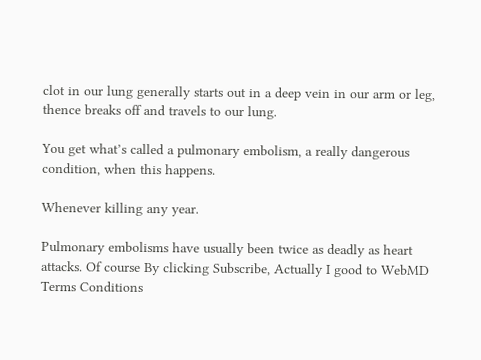clot in our lung generally starts out in a deep vein in our arm or leg, thence breaks off and travels to our lung.

You get what’s called a pulmonary embolism, a really dangerous condition, when this happens.

Whenever killing any year.

Pulmonary embolisms have usually been twice as deadly as heart attacks. Of course By clicking Subscribe, Actually I good to WebMD Terms Conditions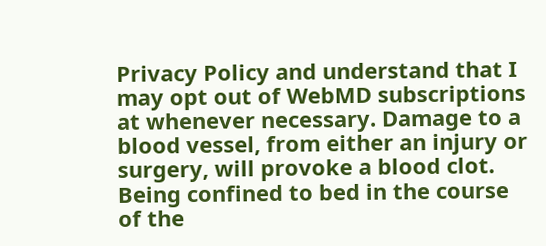Privacy Policy and understand that I may opt out of WebMD subscriptions at whenever necessary. Damage to a blood vessel, from either an injury or surgery, will provoke a blood clot. Being confined to bed in the course of the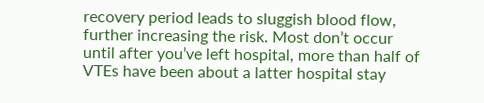recovery period leads to sluggish blood flow, further increasing the risk. Most don’t occur until after you’ve left hospital, more than half of VTEs have been about a latter hospital stay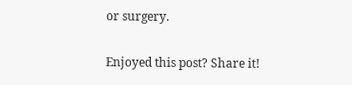or surgery.

Enjoyed this post? Share it!